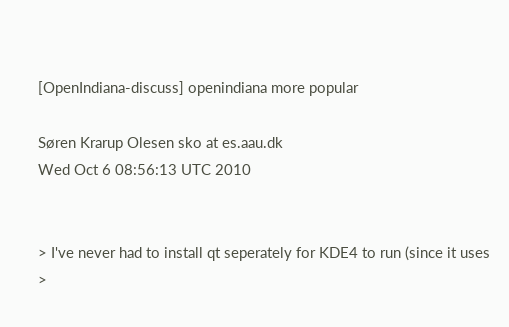[OpenIndiana-discuss] openindiana more popular

Søren Krarup Olesen sko at es.aau.dk
Wed Oct 6 08:56:13 UTC 2010


> I've never had to install qt seperately for KDE4 to run (since it uses
>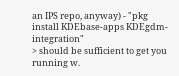an IPS repo, anyway) - "pkg install KDEbase-apps KDEgdm-integration"
> should be sufficient to get you running w.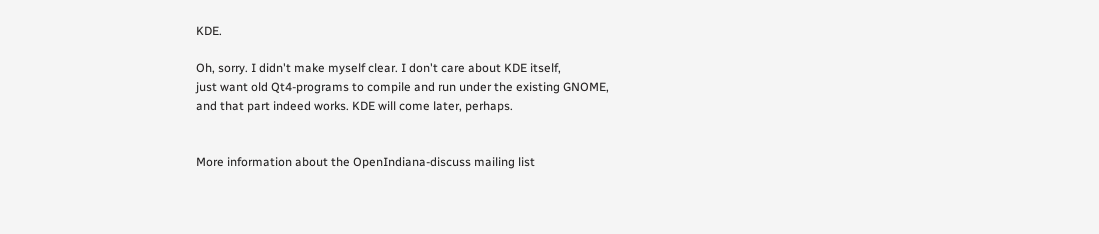KDE.

Oh, sorry. I didn't make myself clear. I don't care about KDE itself,
just want old Qt4-programs to compile and run under the existing GNOME,
and that part indeed works. KDE will come later, perhaps.


More information about the OpenIndiana-discuss mailing list